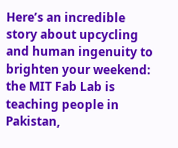Here’s an incredible story about upcycling and human ingenuity to brighten your weekend: the MIT Fab Lab is teaching people in Pakistan,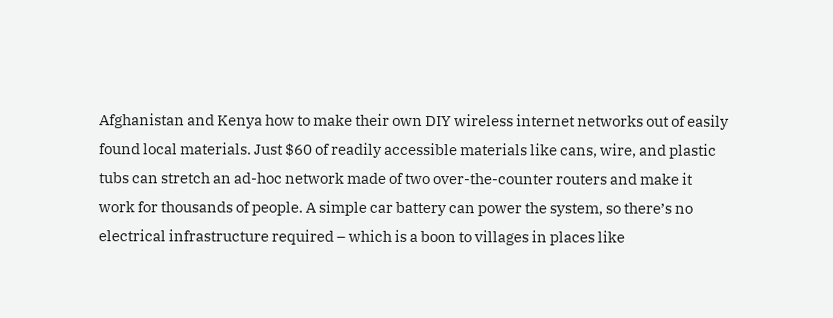Afghanistan and Kenya how to make their own DIY wireless internet networks out of easily found local materials. Just $60 of readily accessible materials like cans, wire, and plastic tubs can stretch an ad-hoc network made of two over-the-counter routers and make it work for thousands of people. A simple car battery can power the system, so there’s no electrical infrastructure required – which is a boon to villages in places like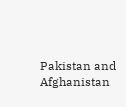Pakistan and Afghanistan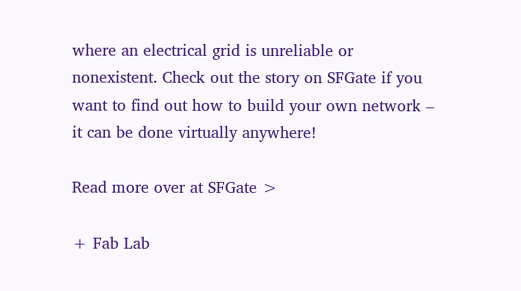where an electrical grid is unreliable or nonexistent. Check out the story on SFGate if you want to find out how to build your own network – it can be done virtually anywhere!

Read more over at SFGate >

+ Fab Lab